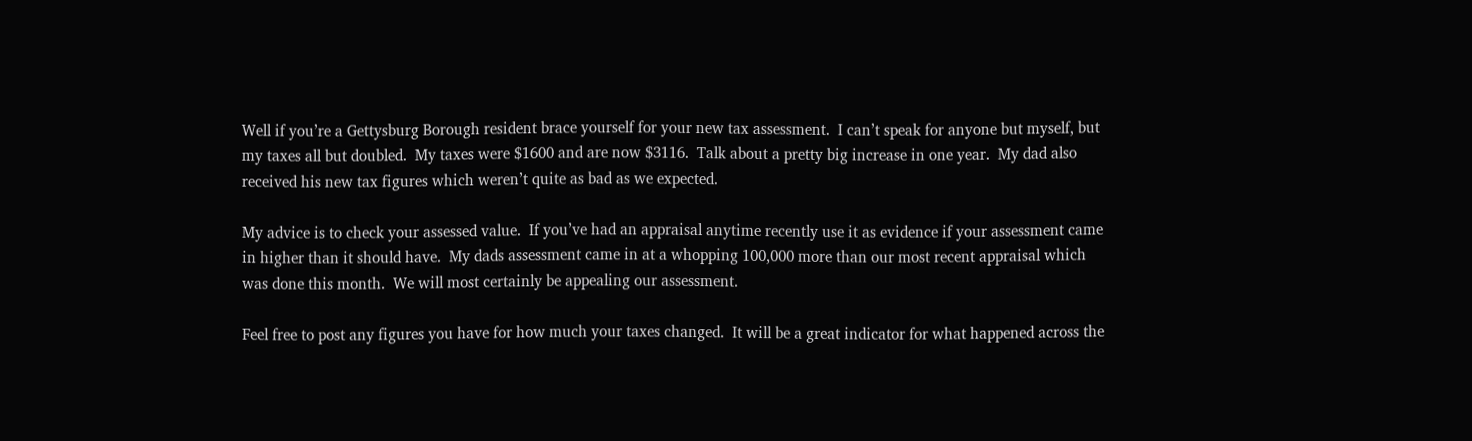Well if you’re a Gettysburg Borough resident brace yourself for your new tax assessment.  I can’t speak for anyone but myself, but my taxes all but doubled.  My taxes were $1600 and are now $3116.  Talk about a pretty big increase in one year.  My dad also received his new tax figures which weren’t quite as bad as we expected.

My advice is to check your assessed value.  If you’ve had an appraisal anytime recently use it as evidence if your assessment came in higher than it should have.  My dads assessment came in at a whopping 100,000 more than our most recent appraisal which was done this month.  We will most certainly be appealing our assessment.

Feel free to post any figures you have for how much your taxes changed.  It will be a great indicator for what happened across the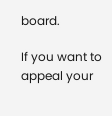board.

If you want to appeal your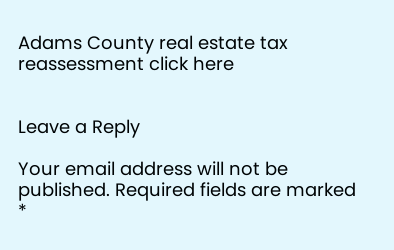Adams County real estate tax reassessment click here


Leave a Reply

Your email address will not be published. Required fields are marked *